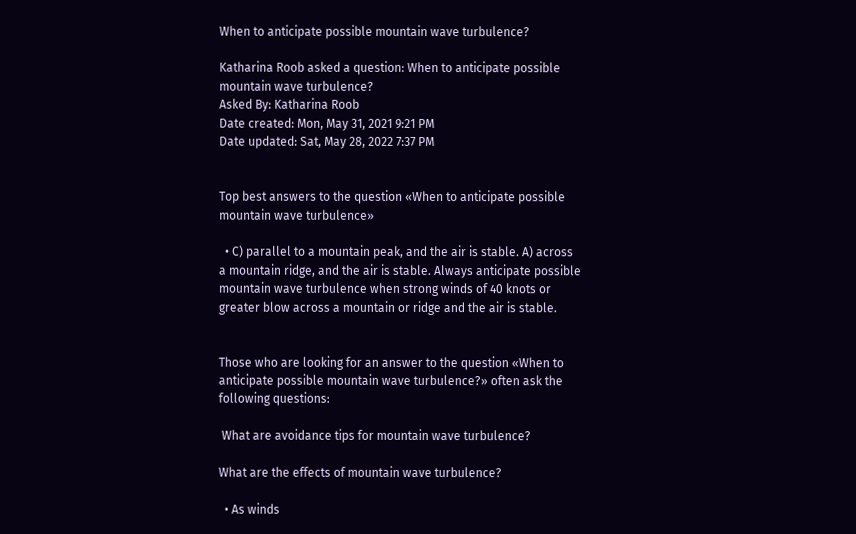When to anticipate possible mountain wave turbulence?

Katharina Roob asked a question: When to anticipate possible mountain wave turbulence?
Asked By: Katharina Roob
Date created: Mon, May 31, 2021 9:21 PM
Date updated: Sat, May 28, 2022 7:37 PM


Top best answers to the question «When to anticipate possible mountain wave turbulence»

  • C) parallel to a mountain peak, and the air is stable. A) across a mountain ridge, and the air is stable. Always anticipate possible mountain wave turbulence when strong winds of 40 knots or greater blow across a mountain or ridge and the air is stable.


Those who are looking for an answer to the question «When to anticipate possible mountain wave turbulence?» often ask the following questions:

 What are avoidance tips for mountain wave turbulence?

What are the effects of mountain wave turbulence?

  • As winds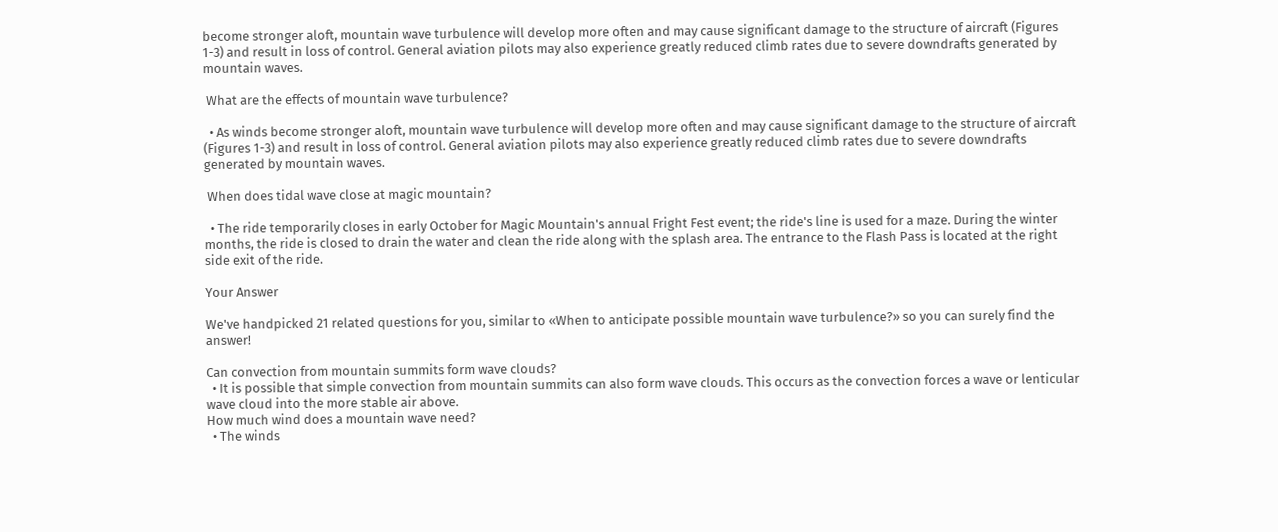become stronger aloft, mountain wave turbulence will develop more often and may cause significant damage to the structure of aircraft (Figures 1-3) and result in loss of control. General aviation pilots may also experience greatly reduced climb rates due to severe downdrafts generated by mountain waves.

 What are the effects of mountain wave turbulence?

  • As winds become stronger aloft, mountain wave turbulence will develop more often and may cause significant damage to the structure of aircraft (Figures 1-3) and result in loss of control. General aviation pilots may also experience greatly reduced climb rates due to severe downdrafts generated by mountain waves.

 When does tidal wave close at magic mountain?

  • The ride temporarily closes in early October for Magic Mountain's annual Fright Fest event; the ride's line is used for a maze. During the winter months, the ride is closed to drain the water and clean the ride along with the splash area. The entrance to the Flash Pass is located at the right side exit of the ride.

Your Answer

We've handpicked 21 related questions for you, similar to «When to anticipate possible mountain wave turbulence?» so you can surely find the answer!

Can convection from mountain summits form wave clouds?
  • It is possible that simple convection from mountain summits can also form wave clouds. This occurs as the convection forces a wave or lenticular wave cloud into the more stable air above.
How much wind does a mountain wave need?
  • The winds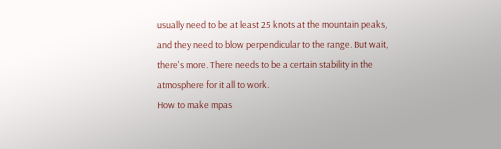usually need to be at least 25 knots at the mountain peaks, and they need to blow perpendicular to the range. But wait, there's more. There needs to be a certain stability in the atmosphere for it all to work.
How to make mpas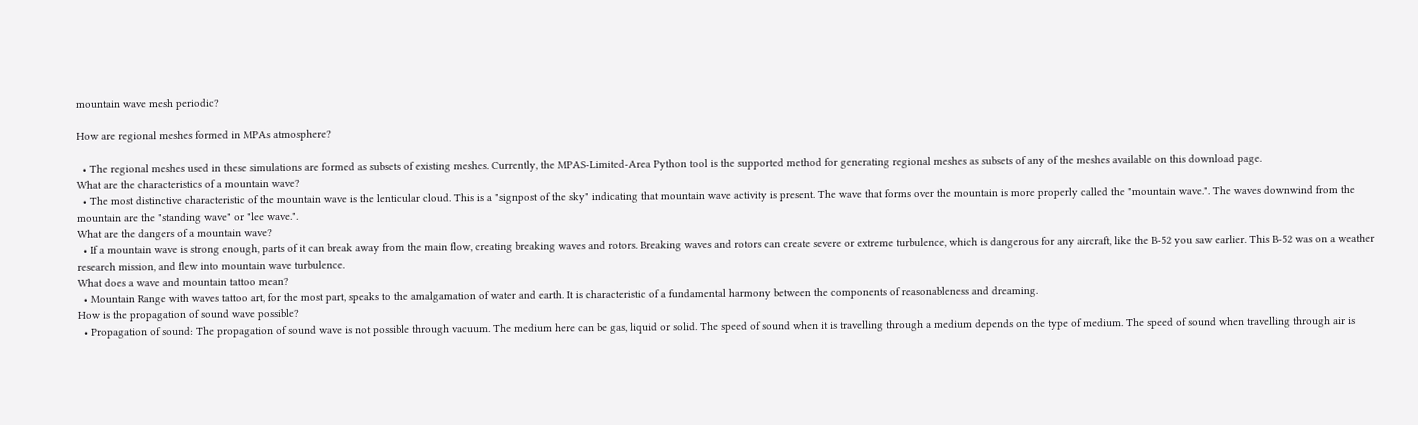mountain wave mesh periodic?

How are regional meshes formed in MPAs atmosphere?

  • The regional meshes used in these simulations are formed as subsets of existing meshes. Currently, the MPAS-Limited-Area Python tool is the supported method for generating regional meshes as subsets of any of the meshes available on this download page.
What are the characteristics of a mountain wave?
  • The most distinctive characteristic of the mountain wave is the lenticular cloud. This is a "signpost of the sky" indicating that mountain wave activity is present. The wave that forms over the mountain is more properly called the "mountain wave.". The waves downwind from the mountain are the "standing wave" or "lee wave.".
What are the dangers of a mountain wave?
  • If a mountain wave is strong enough, parts of it can break away from the main flow, creating breaking waves and rotors. Breaking waves and rotors can create severe or extreme turbulence, which is dangerous for any aircraft, like the B-52 you saw earlier. This B-52 was on a weather research mission, and flew into mountain wave turbulence.
What does a wave and mountain tattoo mean?
  • Mountain Range with waves tattoo art, for the most part, speaks to the amalgamation of water and earth. It is characteristic of a fundamental harmony between the components of reasonableness and dreaming.
How is the propagation of sound wave possible?
  • Propagation of sound: The propagation of sound wave is not possible through vacuum. The medium here can be gas, liquid or solid. The speed of sound when it is travelling through a medium depends on the type of medium. The speed of sound when travelling through air is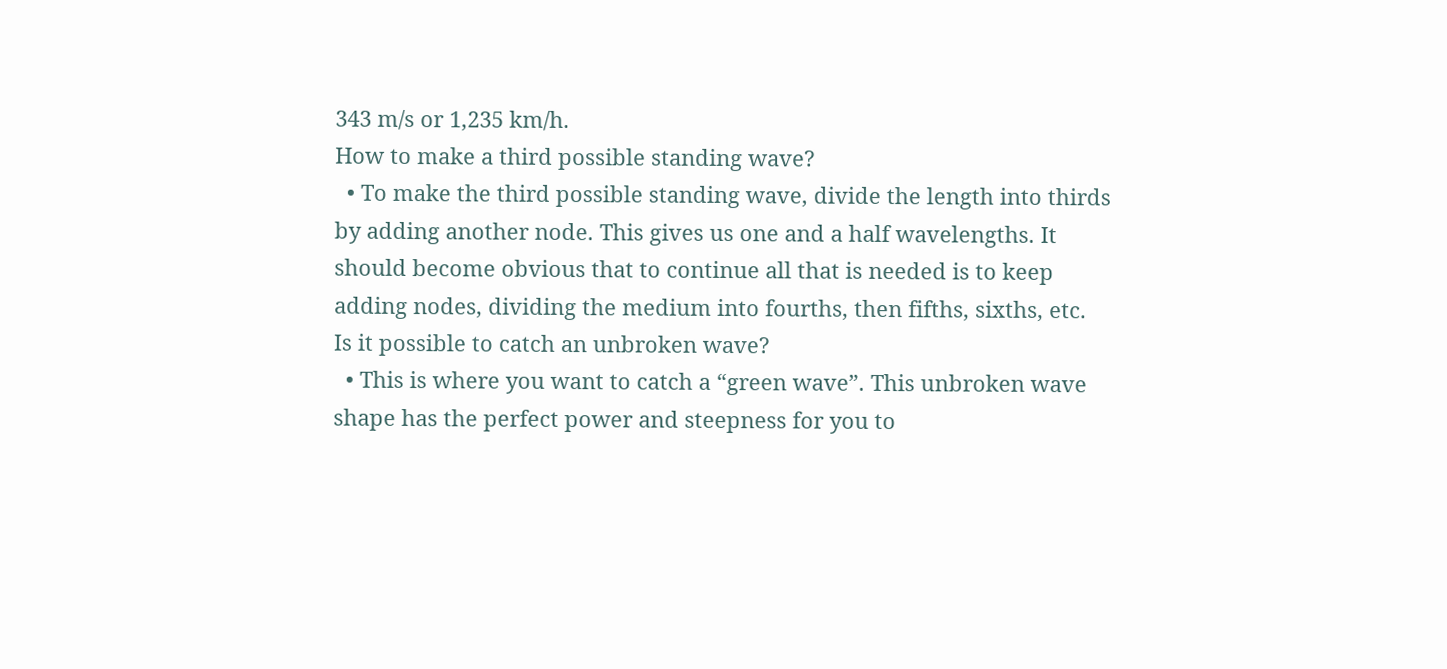343 m/s or 1,235 km/h.
How to make a third possible standing wave?
  • To make the third possible standing wave, divide the length into thirds by adding another node. This gives us one and a half wavelengths. It should become obvious that to continue all that is needed is to keep adding nodes, dividing the medium into fourths, then fifths, sixths, etc.
Is it possible to catch an unbroken wave?
  • This is where you want to catch a “green wave”. This unbroken wave shape has the perfect power and steepness for you to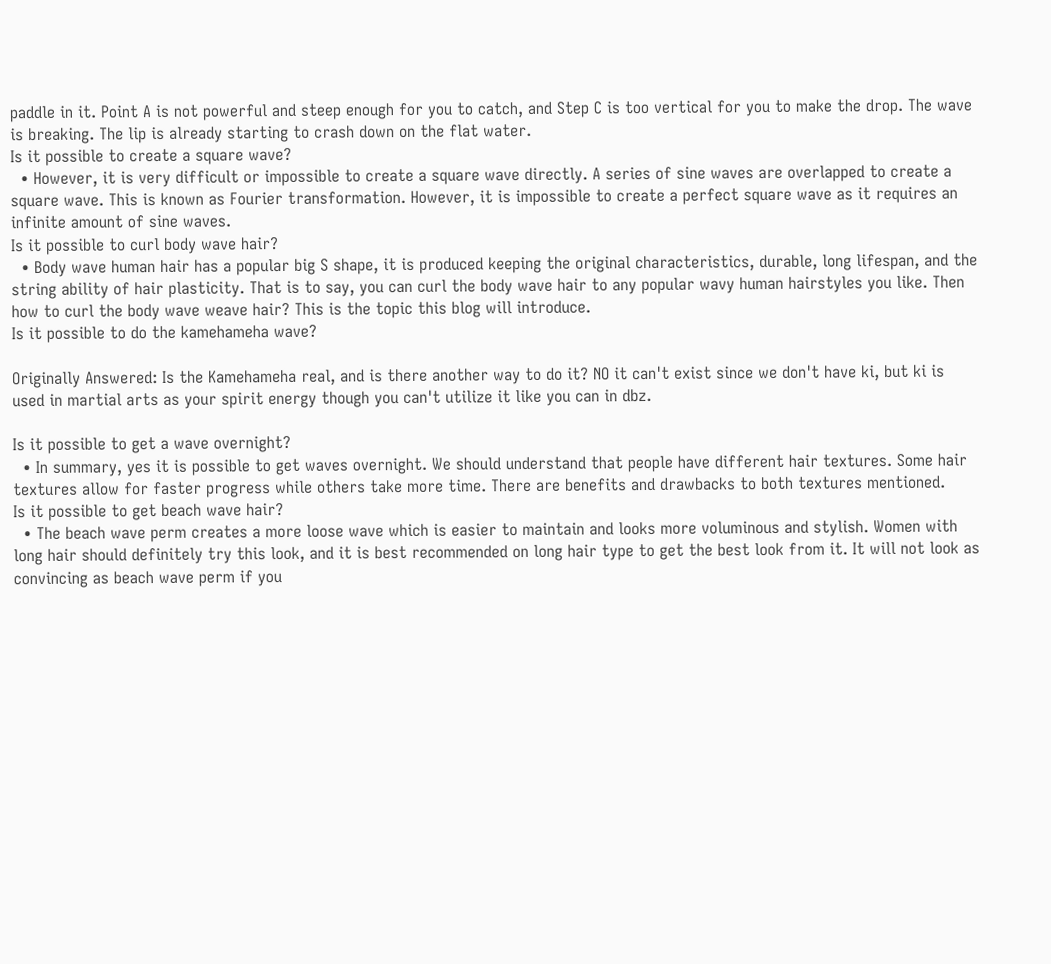paddle in it. Point A is not powerful and steep enough for you to catch, and Step C is too vertical for you to make the drop. The wave is breaking. The lip is already starting to crash down on the flat water.
Is it possible to create a square wave?
  • However, it is very difficult or impossible to create a square wave directly. A series of sine waves are overlapped to create a square wave. This is known as Fourier transformation. However, it is impossible to create a perfect square wave as it requires an infinite amount of sine waves.
Is it possible to curl body wave hair?
  • Body wave human hair has a popular big S shape, it is produced keeping the original characteristics, durable, long lifespan, and the string ability of hair plasticity. That is to say, you can curl the body wave hair to any popular wavy human hairstyles you like. Then how to curl the body wave weave hair? This is the topic this blog will introduce.
Is it possible to do the kamehameha wave?

Originally Answered: Is the Kamehameha real, and is there another way to do it? NO it can't exist since we don't have ki, but ki is used in martial arts as your spirit energy though you can't utilize it like you can in dbz.

Is it possible to get a wave overnight?
  • In summary, yes it is possible to get waves overnight. We should understand that people have different hair textures. Some hair textures allow for faster progress while others take more time. There are benefits and drawbacks to both textures mentioned.
Is it possible to get beach wave hair?
  • The beach wave perm creates a more loose wave which is easier to maintain and looks more voluminous and stylish. Women with long hair should definitely try this look, and it is best recommended on long hair type to get the best look from it. It will not look as convincing as beach wave perm if you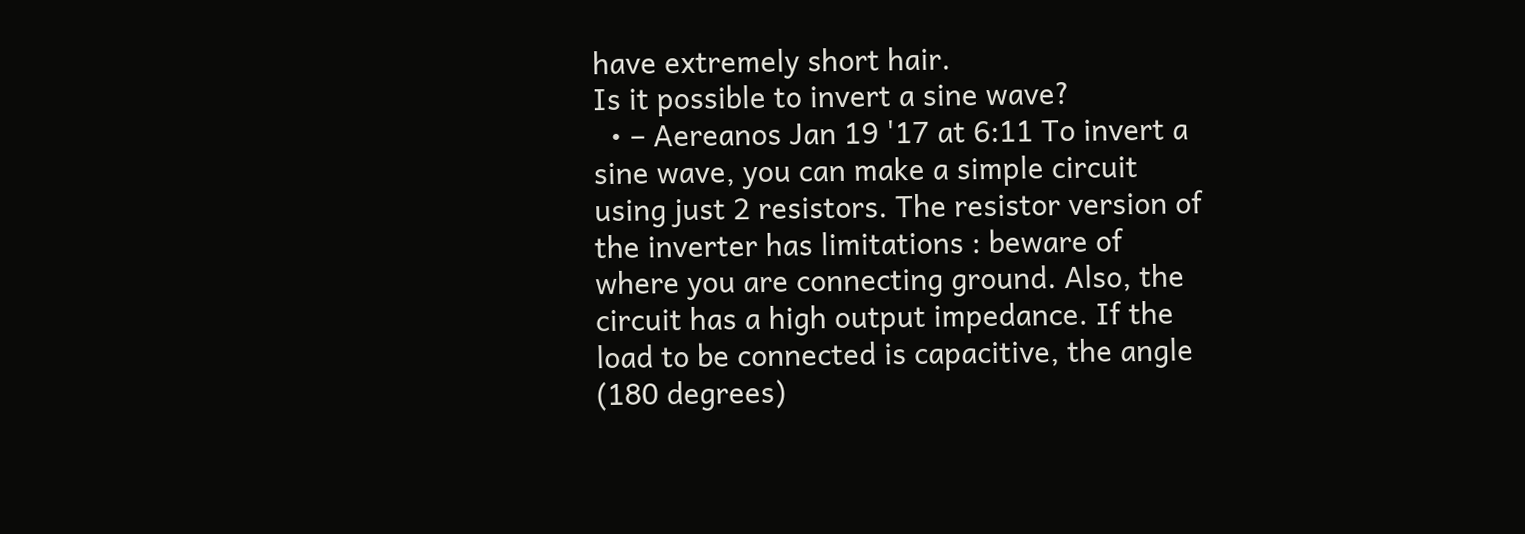have extremely short hair.
Is it possible to invert a sine wave?
  • – Aereanos Jan 19 '17 at 6:11 To invert a sine wave, you can make a simple circuit using just 2 resistors. The resistor version of the inverter has limitations : beware of where you are connecting ground. Also, the circuit has a high output impedance. If the load to be connected is capacitive, the angle (180 degrees)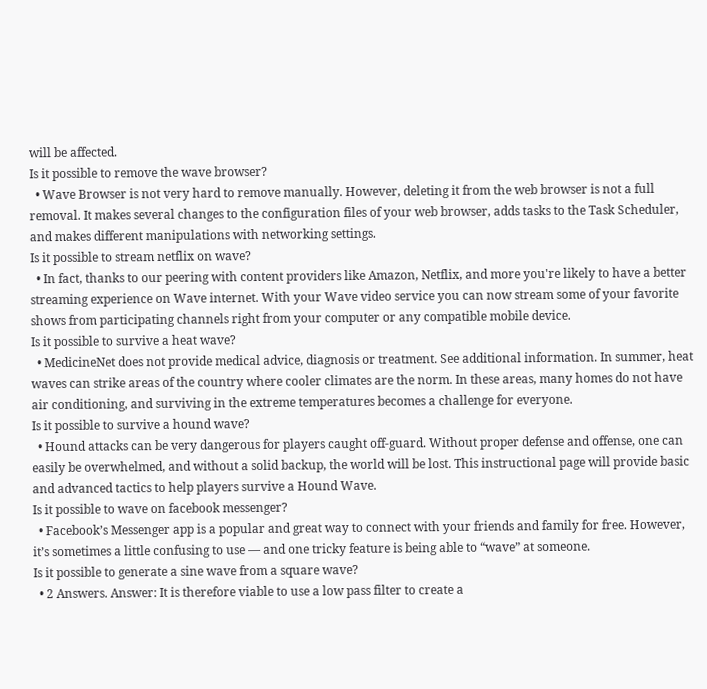will be affected.
Is it possible to remove the wave browser?
  • Wave Browser is not very hard to remove manually. However, deleting it from the web browser is not a full removal. It makes several changes to the configuration files of your web browser, adds tasks to the Task Scheduler, and makes different manipulations with networking settings.
Is it possible to stream netflix on wave?
  • In fact, thanks to our peering with content providers like Amazon, Netflix, and more you're likely to have a better streaming experience on Wave internet. With your Wave video service you can now stream some of your favorite shows from participating channels right from your computer or any compatible mobile device.
Is it possible to survive a heat wave?
  • MedicineNet does not provide medical advice, diagnosis or treatment. See additional information. In summer, heat waves can strike areas of the country where cooler climates are the norm. In these areas, many homes do not have air conditioning, and surviving in the extreme temperatures becomes a challenge for everyone.
Is it possible to survive a hound wave?
  • Hound attacks can be very dangerous for players caught off-guard. Without proper defense and offense, one can easily be overwhelmed, and without a solid backup, the world will be lost. This instructional page will provide basic and advanced tactics to help players survive a Hound Wave.
Is it possible to wave on facebook messenger?
  • Facebook’s Messenger app is a popular and great way to connect with your friends and family for free. However, it’s sometimes a little confusing to use — and one tricky feature is being able to “wave” at someone.
Is it possible to generate a sine wave from a square wave?
  • 2 Answers. Answer: It is therefore viable to use a low pass filter to create a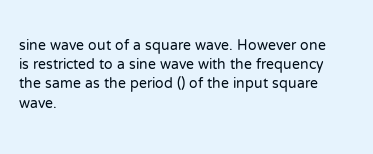sine wave out of a square wave. However one is restricted to a sine wave with the frequency the same as the period () of the input square wave.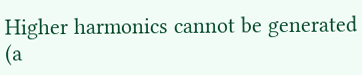Higher harmonics cannot be generated (a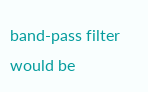band-pass filter would be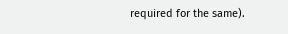required for the same).